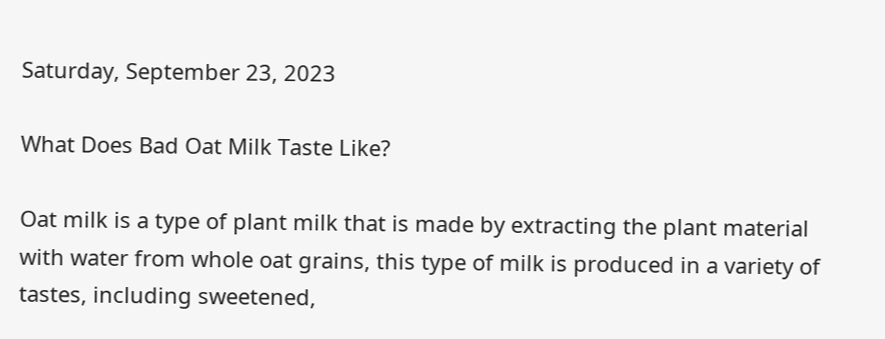Saturday, September 23, 2023

What Does Bad Oat Milk Taste Like?

Oat milk is a type of plant milk that is made by extracting the plant material with water from whole oat grains, this type of milk is produced in a variety of tastes, including sweetened,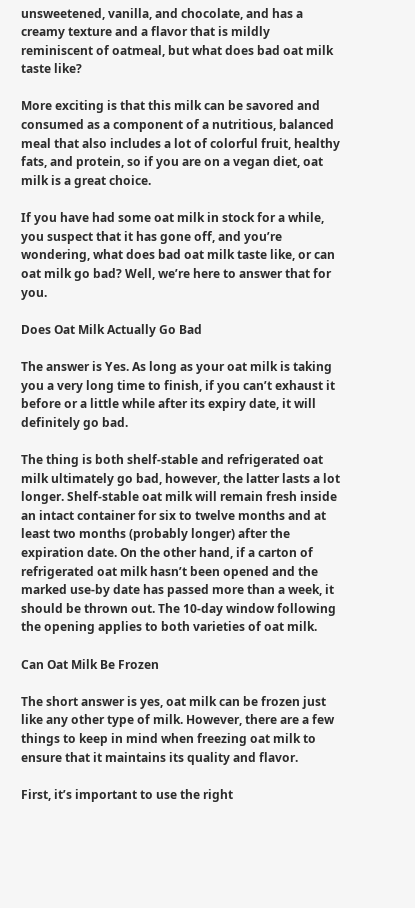unsweetened, vanilla, and chocolate, and has a creamy texture and a flavor that is mildly reminiscent of oatmeal, but what does bad oat milk taste like?

More exciting is that this milk can be savored and consumed as a component of a nutritious, balanced meal that also includes a lot of colorful fruit, healthy fats, and protein, so if you are on a vegan diet, oat milk is a great choice.

If you have had some oat milk in stock for a while, you suspect that it has gone off, and you’re wondering, what does bad oat milk taste like, or can oat milk go bad? Well, we’re here to answer that for you.

Does Oat Milk Actually Go Bad

The answer is Yes. As long as your oat milk is taking you a very long time to finish, if you can’t exhaust it before or a little while after its expiry date, it will definitely go bad.

The thing is both shelf-stable and refrigerated oat milk ultimately go bad, however, the latter lasts a lot longer. Shelf-stable oat milk will remain fresh inside an intact container for six to twelve months and at least two months (probably longer) after the expiration date. On the other hand, if a carton of refrigerated oat milk hasn’t been opened and the marked use-by date has passed more than a week, it should be thrown out. The 10-day window following the opening applies to both varieties of oat milk.

Can Oat Milk Be Frozen

The short answer is yes, oat milk can be frozen just like any other type of milk. However, there are a few things to keep in mind when freezing oat milk to ensure that it maintains its quality and flavor.

First, it’s important to use the right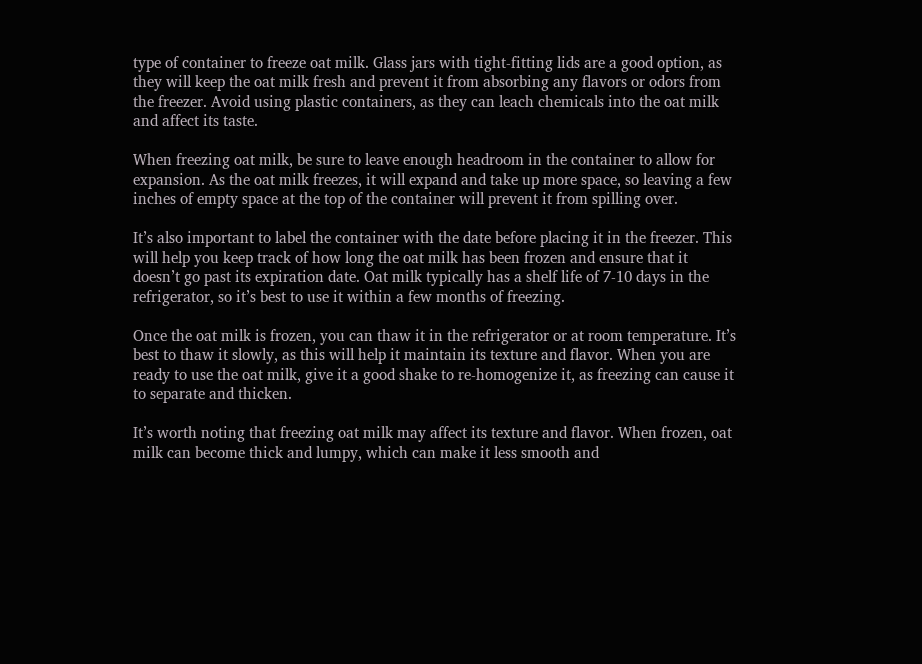type of container to freeze oat milk. Glass jars with tight-fitting lids are a good option, as they will keep the oat milk fresh and prevent it from absorbing any flavors or odors from the freezer. Avoid using plastic containers, as they can leach chemicals into the oat milk and affect its taste.

When freezing oat milk, be sure to leave enough headroom in the container to allow for expansion. As the oat milk freezes, it will expand and take up more space, so leaving a few inches of empty space at the top of the container will prevent it from spilling over.

It’s also important to label the container with the date before placing it in the freezer. This will help you keep track of how long the oat milk has been frozen and ensure that it doesn’t go past its expiration date. Oat milk typically has a shelf life of 7-10 days in the refrigerator, so it’s best to use it within a few months of freezing.

Once the oat milk is frozen, you can thaw it in the refrigerator or at room temperature. It’s best to thaw it slowly, as this will help it maintain its texture and flavor. When you are ready to use the oat milk, give it a good shake to re-homogenize it, as freezing can cause it to separate and thicken.

It’s worth noting that freezing oat milk may affect its texture and flavor. When frozen, oat milk can become thick and lumpy, which can make it less smooth and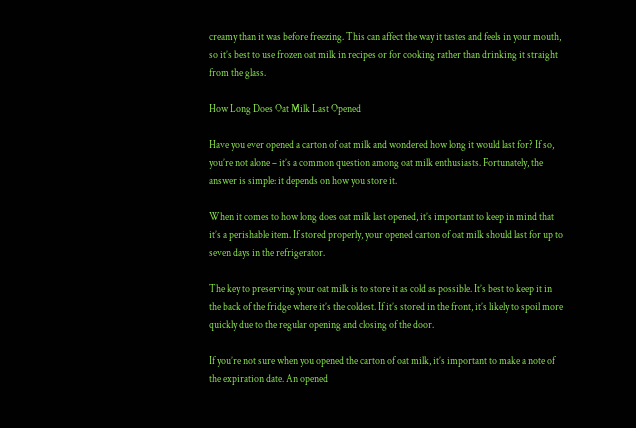creamy than it was before freezing. This can affect the way it tastes and feels in your mouth, so it’s best to use frozen oat milk in recipes or for cooking rather than drinking it straight from the glass.

How Long Does Oat Milk Last Opened

Have you ever opened a carton of oat milk and wondered how long it would last for? If so, you’re not alone – it’s a common question among oat milk enthusiasts. Fortunately, the answer is simple: it depends on how you store it.

When it comes to how long does oat milk last opened, it’s important to keep in mind that it’s a perishable item. If stored properly, your opened carton of oat milk should last for up to seven days in the refrigerator.

The key to preserving your oat milk is to store it as cold as possible. It’s best to keep it in the back of the fridge where it’s the coldest. If it’s stored in the front, it’s likely to spoil more quickly due to the regular opening and closing of the door.

If you’re not sure when you opened the carton of oat milk, it’s important to make a note of the expiration date. An opened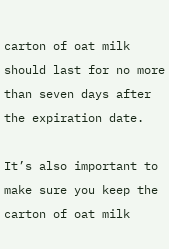carton of oat milk should last for no more than seven days after the expiration date.

It’s also important to make sure you keep the carton of oat milk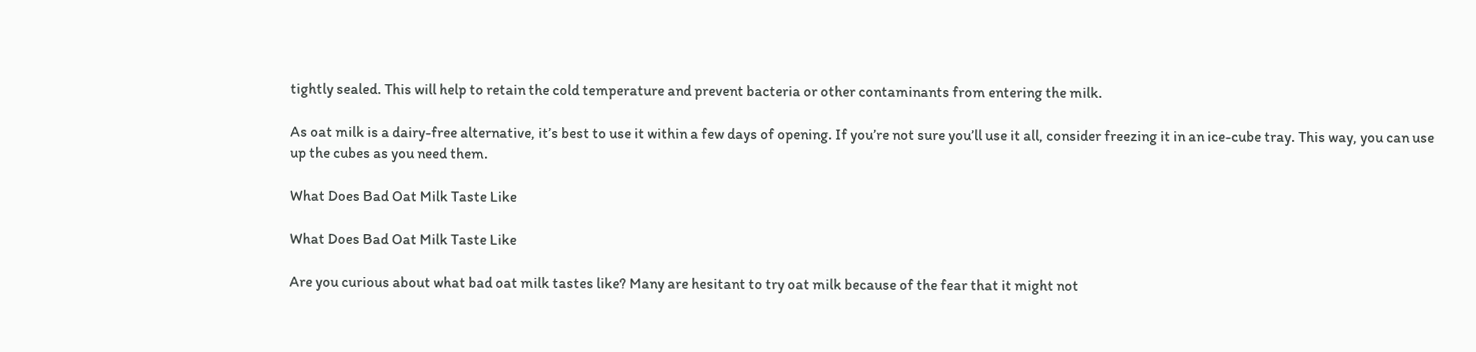tightly sealed. This will help to retain the cold temperature and prevent bacteria or other contaminants from entering the milk.

As oat milk is a dairy-free alternative, it’s best to use it within a few days of opening. If you’re not sure you’ll use it all, consider freezing it in an ice-cube tray. This way, you can use up the cubes as you need them.

What Does Bad Oat Milk Taste Like

What Does Bad Oat Milk Taste Like

Are you curious about what bad oat milk tastes like? Many are hesitant to try oat milk because of the fear that it might not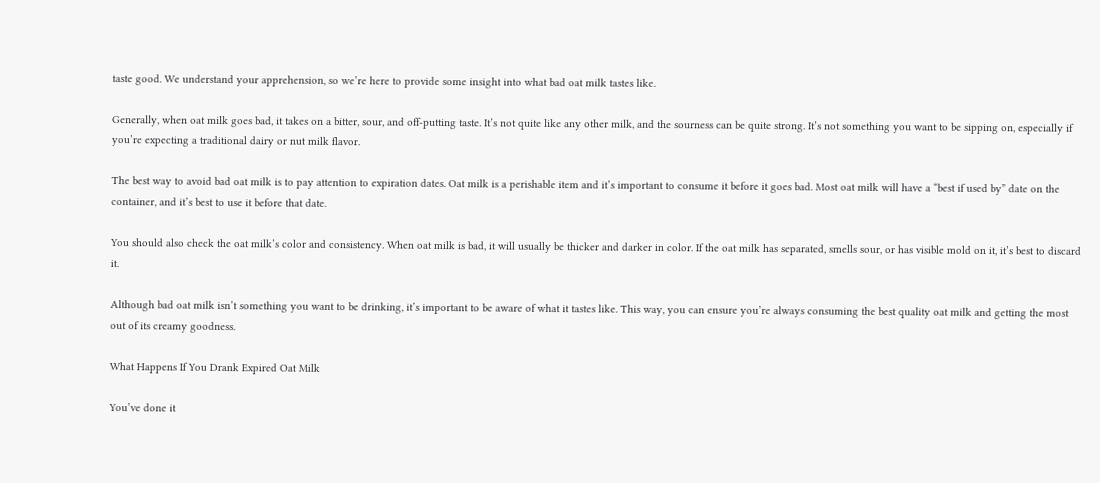taste good. We understand your apprehension, so we’re here to provide some insight into what bad oat milk tastes like.

Generally, when oat milk goes bad, it takes on a bitter, sour, and off-putting taste. It’s not quite like any other milk, and the sourness can be quite strong. It’s not something you want to be sipping on, especially if you’re expecting a traditional dairy or nut milk flavor.

The best way to avoid bad oat milk is to pay attention to expiration dates. Oat milk is a perishable item and it’s important to consume it before it goes bad. Most oat milk will have a “best if used by” date on the container, and it’s best to use it before that date.

You should also check the oat milk’s color and consistency. When oat milk is bad, it will usually be thicker and darker in color. If the oat milk has separated, smells sour, or has visible mold on it, it’s best to discard it.

Although bad oat milk isn’t something you want to be drinking, it’s important to be aware of what it tastes like. This way, you can ensure you’re always consuming the best quality oat milk and getting the most out of its creamy goodness.

What Happens If You Drank Expired Oat Milk

You’ve done it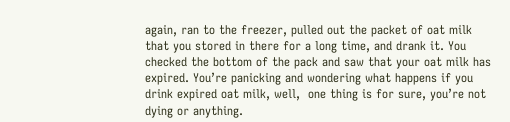again, ran to the freezer, pulled out the packet of oat milk that you stored in there for a long time, and drank it. You checked the bottom of the pack and saw that your oat milk has expired. You’re panicking and wondering what happens if you drink expired oat milk, well,  one thing is for sure, you’re not dying or anything.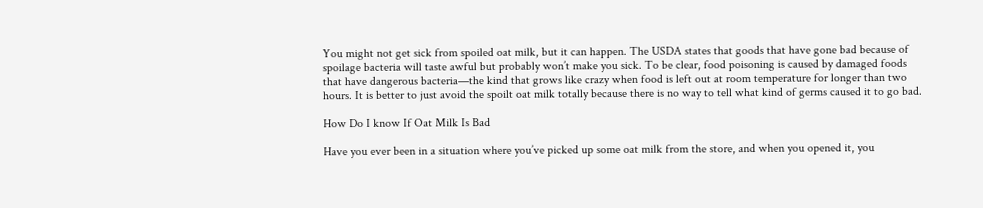You might not get sick from spoiled oat milk, but it can happen. The USDA states that goods that have gone bad because of spoilage bacteria will taste awful but probably won’t make you sick. To be clear, food poisoning is caused by damaged foods that have dangerous bacteria—the kind that grows like crazy when food is left out at room temperature for longer than two hours. It is better to just avoid the spoilt oat milk totally because there is no way to tell what kind of germs caused it to go bad.

How Do I know If Oat Milk Is Bad

Have you ever been in a situation where you’ve picked up some oat milk from the store, and when you opened it, you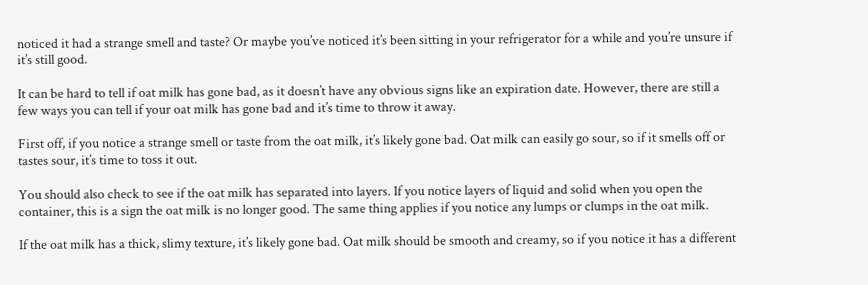noticed it had a strange smell and taste? Or maybe you’ve noticed it’s been sitting in your refrigerator for a while and you’re unsure if it’s still good.

It can be hard to tell if oat milk has gone bad, as it doesn’t have any obvious signs like an expiration date. However, there are still a few ways you can tell if your oat milk has gone bad and it’s time to throw it away.

First off, if you notice a strange smell or taste from the oat milk, it’s likely gone bad. Oat milk can easily go sour, so if it smells off or tastes sour, it’s time to toss it out.

You should also check to see if the oat milk has separated into layers. If you notice layers of liquid and solid when you open the container, this is a sign the oat milk is no longer good. The same thing applies if you notice any lumps or clumps in the oat milk.

If the oat milk has a thick, slimy texture, it’s likely gone bad. Oat milk should be smooth and creamy, so if you notice it has a different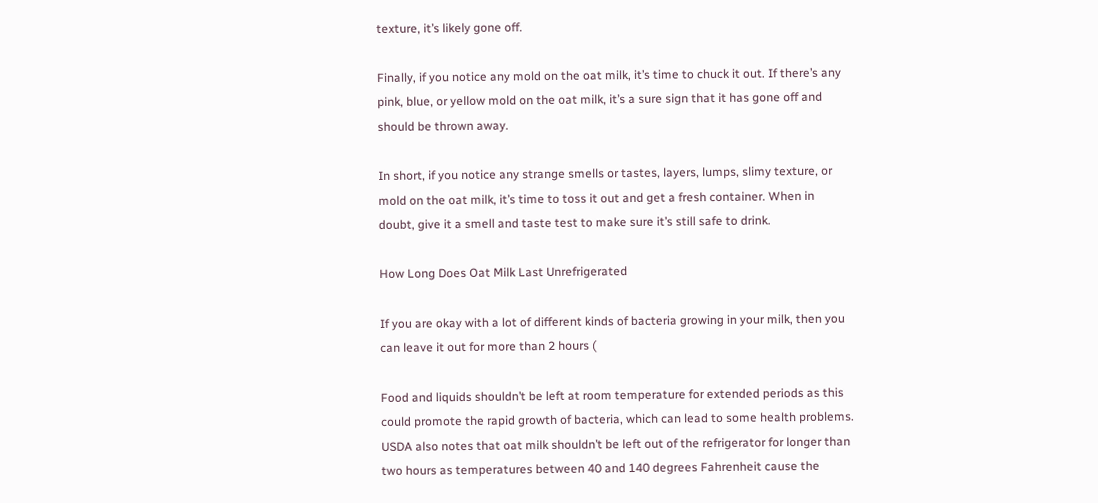texture, it’s likely gone off.

Finally, if you notice any mold on the oat milk, it’s time to chuck it out. If there’s any pink, blue, or yellow mold on the oat milk, it’s a sure sign that it has gone off and should be thrown away.

In short, if you notice any strange smells or tastes, layers, lumps, slimy texture, or mold on the oat milk, it’s time to toss it out and get a fresh container. When in doubt, give it a smell and taste test to make sure it’s still safe to drink.

How Long Does Oat Milk Last Unrefrigerated

If you are okay with a lot of different kinds of bacteria growing in your milk, then you can leave it out for more than 2 hours (

Food and liquids shouldn’t be left at room temperature for extended periods as this could promote the rapid growth of bacteria, which can lead to some health problems. USDA also notes that oat milk shouldn’t be left out of the refrigerator for longer than two hours as temperatures between 40 and 140 degrees Fahrenheit cause the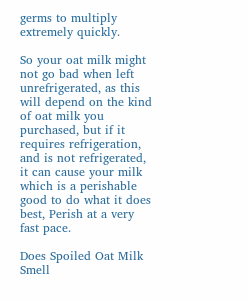germs to multiply extremely quickly.

So your oat milk might not go bad when left unrefrigerated, as this will depend on the kind of oat milk you purchased, but if it requires refrigeration, and is not refrigerated, it can cause your milk which is a perishable good to do what it does best, Perish at a very fast pace.

Does Spoiled Oat Milk Smell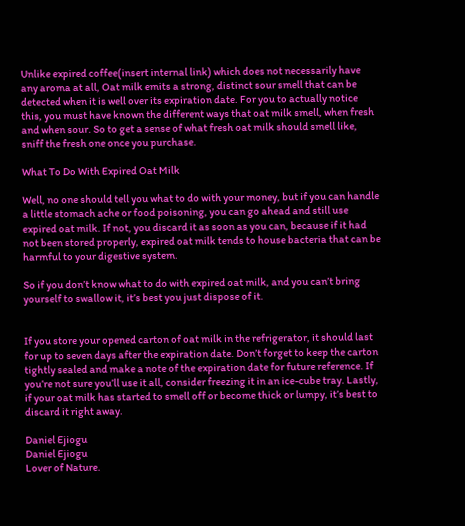Unlike expired coffee(insert internal link) which does not necessarily have any aroma at all, Oat milk emits a strong, distinct sour smell that can be detected when it is well over its expiration date. For you to actually notice this, you must have known the different ways that oat milk smell, when fresh and when sour. So to get a sense of what fresh oat milk should smell like, sniff the fresh one once you purchase.

What To Do With Expired Oat Milk

Well, no one should tell you what to do with your money, but if you can handle a little stomach ache or food poisoning, you can go ahead and still use expired oat milk. If not, you discard it as soon as you can, because if it had not been stored properly, expired oat milk tends to house bacteria that can be harmful to your digestive system.

So if you don’t know what to do with expired oat milk, and you can’t bring yourself to swallow it, it’s best you just dispose of it.


If you store your opened carton of oat milk in the refrigerator, it should last for up to seven days after the expiration date. Don’t forget to keep the carton tightly sealed and make a note of the expiration date for future reference. If you’re not sure you’ll use it all, consider freezing it in an ice-cube tray. Lastly, if your oat milk has started to smell off or become thick or lumpy, it’s best to discard it right away.

Daniel Ejiogu
Daniel Ejiogu
Lover of Nature.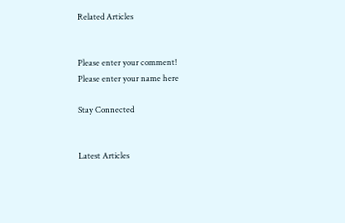Related Articles


Please enter your comment!
Please enter your name here

Stay Connected


Latest Articles